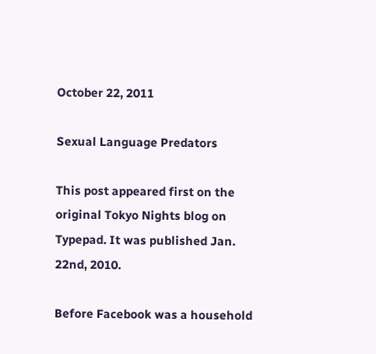October 22, 2011

Sexual Language Predators

This post appeared first on the original Tokyo Nights blog on Typepad. It was published Jan. 22nd, 2010.

Before Facebook was a household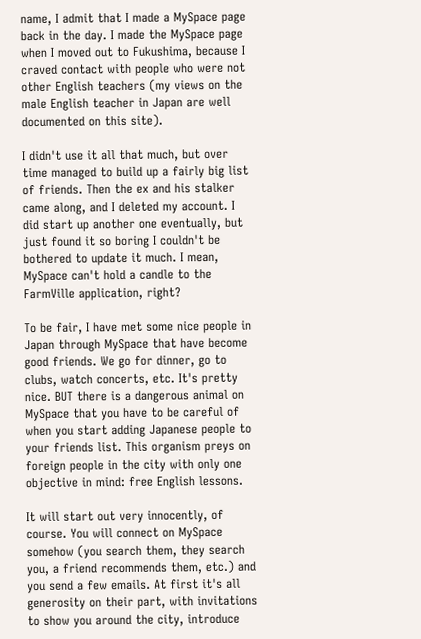name, I admit that I made a MySpace page back in the day. I made the MySpace page when I moved out to Fukushima, because I craved contact with people who were not other English teachers (my views on the male English teacher in Japan are well documented on this site).

I didn't use it all that much, but over time managed to build up a fairly big list of friends. Then the ex and his stalker came along, and I deleted my account. I did start up another one eventually, but just found it so boring I couldn't be bothered to update it much. I mean, MySpace can't hold a candle to the FarmVille application, right?

To be fair, I have met some nice people in Japan through MySpace that have become good friends. We go for dinner, go to clubs, watch concerts, etc. It's pretty nice. BUT there is a dangerous animal on MySpace that you have to be careful of when you start adding Japanese people to your friends list. This organism preys on foreign people in the city with only one objective in mind: free English lessons.

It will start out very innocently, of course. You will connect on MySpace somehow (you search them, they search you, a friend recommends them, etc.) and you send a few emails. At first it's all generosity on their part, with invitations to show you around the city, introduce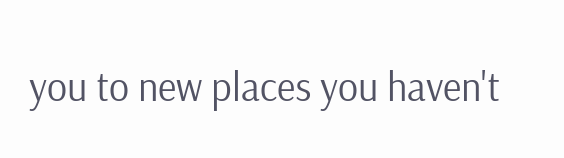you to new places you haven't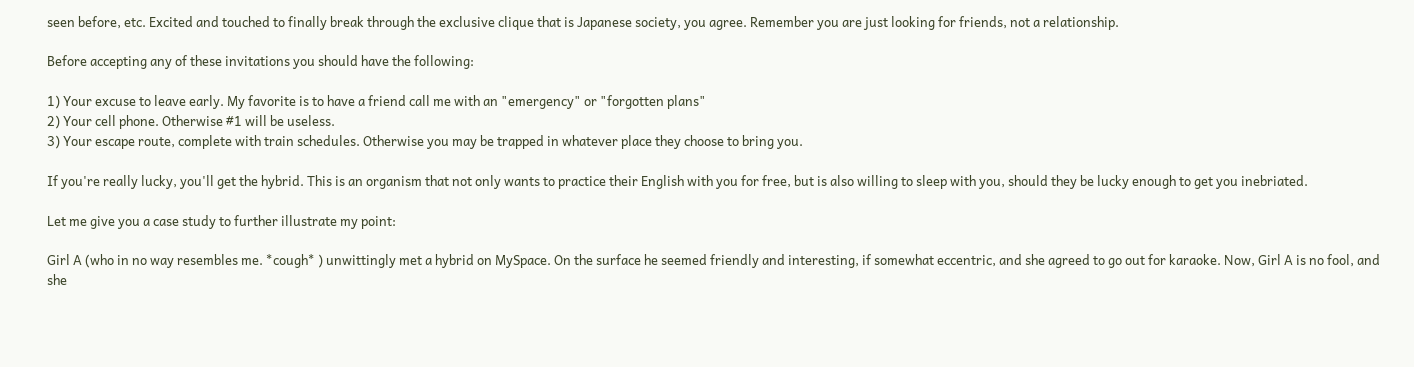seen before, etc. Excited and touched to finally break through the exclusive clique that is Japanese society, you agree. Remember you are just looking for friends, not a relationship.

Before accepting any of these invitations you should have the following:

1) Your excuse to leave early. My favorite is to have a friend call me with an "emergency" or "forgotten plans"
2) Your cell phone. Otherwise #1 will be useless.
3) Your escape route, complete with train schedules. Otherwise you may be trapped in whatever place they choose to bring you.

If you're really lucky, you'll get the hybrid. This is an organism that not only wants to practice their English with you for free, but is also willing to sleep with you, should they be lucky enough to get you inebriated.

Let me give you a case study to further illustrate my point:

Girl A (who in no way resembles me. *cough* ) unwittingly met a hybrid on MySpace. On the surface he seemed friendly and interesting, if somewhat eccentric, and she agreed to go out for karaoke. Now, Girl A is no fool, and she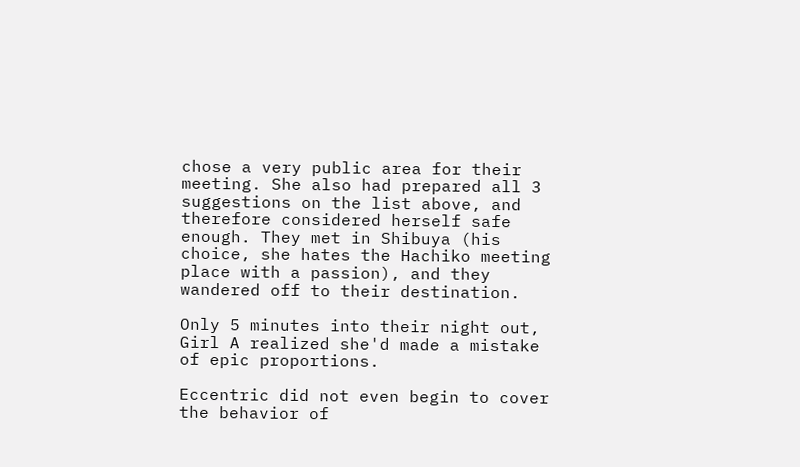chose a very public area for their meeting. She also had prepared all 3 suggestions on the list above, and therefore considered herself safe enough. They met in Shibuya (his choice, she hates the Hachiko meeting place with a passion), and they wandered off to their destination.

Only 5 minutes into their night out, Girl A realized she'd made a mistake of epic proportions.

Eccentric did not even begin to cover the behavior of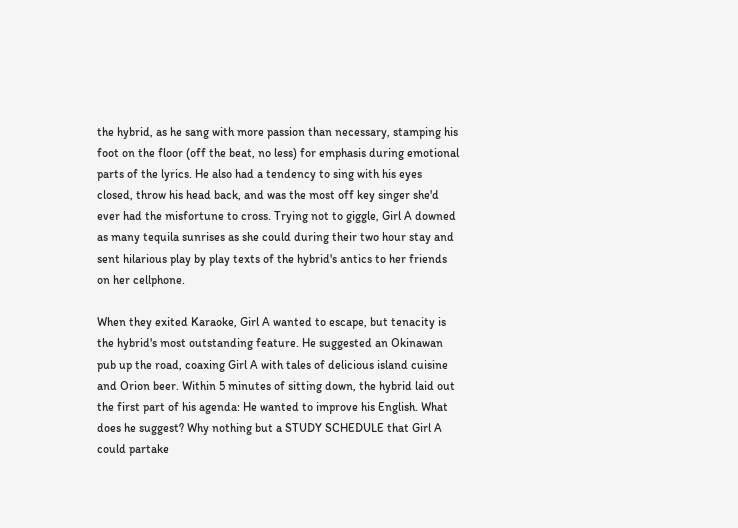the hybrid, as he sang with more passion than necessary, stamping his foot on the floor (off the beat, no less) for emphasis during emotional parts of the lyrics. He also had a tendency to sing with his eyes closed, throw his head back, and was the most off key singer she'd ever had the misfortune to cross. Trying not to giggle, Girl A downed as many tequila sunrises as she could during their two hour stay and sent hilarious play by play texts of the hybrid's antics to her friends on her cellphone.

When they exited Karaoke, Girl A wanted to escape, but tenacity is the hybrid's most outstanding feature. He suggested an Okinawan pub up the road, coaxing Girl A with tales of delicious island cuisine and Orion beer. Within 5 minutes of sitting down, the hybrid laid out the first part of his agenda: He wanted to improve his English. What does he suggest? Why nothing but a STUDY SCHEDULE that Girl A could partake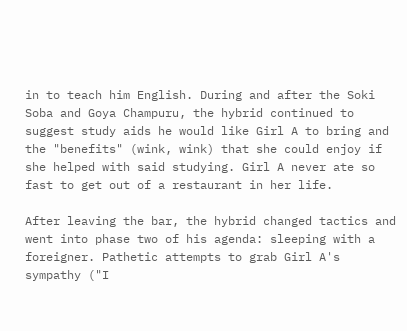in to teach him English. During and after the Soki Soba and Goya Champuru, the hybrid continued to suggest study aids he would like Girl A to bring and the "benefits" (wink, wink) that she could enjoy if she helped with said studying. Girl A never ate so fast to get out of a restaurant in her life.

After leaving the bar, the hybrid changed tactics and went into phase two of his agenda: sleeping with a foreigner. Pathetic attempts to grab Girl A's sympathy ("I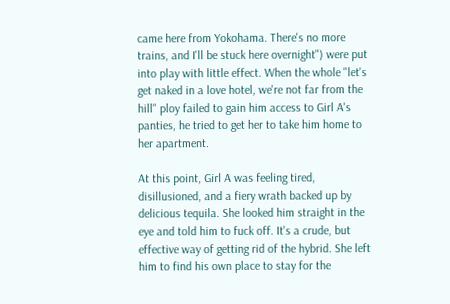came here from Yokohama. There's no more trains, and I'll be stuck here overnight") were put into play with little effect. When the whole "let's get naked in a love hotel, we're not far from the hill" ploy failed to gain him access to Girl A's panties, he tried to get her to take him home to her apartment.

At this point, Girl A was feeling tired, disillusioned, and a fiery wrath backed up by delicious tequila. She looked him straight in the eye and told him to fuck off. It's a crude, but effective way of getting rid of the hybrid. She left him to find his own place to stay for the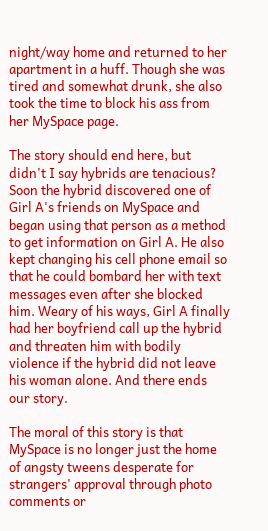night/way home and returned to her apartment in a huff. Though she was tired and somewhat drunk, she also took the time to block his ass from her MySpace page.

The story should end here, but didn't I say hybrids are tenacious? Soon the hybrid discovered one of Girl A's friends on MySpace and began using that person as a method to get information on Girl A. He also kept changing his cell phone email so that he could bombard her with text messages even after she blocked him. Weary of his ways, Girl A finally had her boyfriend call up the hybrid and threaten him with bodily violence if the hybrid did not leave his woman alone. And there ends our story.

The moral of this story is that MySpace is no longer just the home of angsty tweens desperate for strangers' approval through photo comments or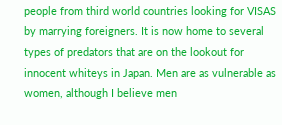people from third world countries looking for VISAS by marrying foreigners. It is now home to several types of predators that are on the lookout for innocent whiteys in Japan. Men are as vulnerable as women, although I believe men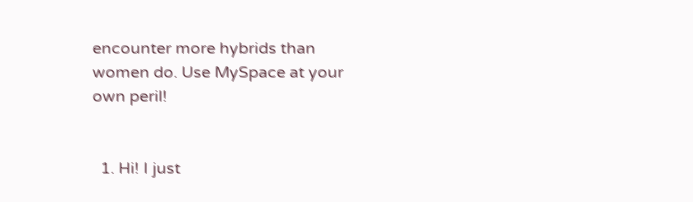encounter more hybrids than women do. Use MySpace at your own peril!


  1. Hi! I just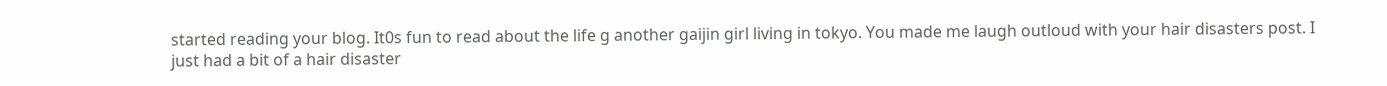started reading your blog. It0s fun to read about the life g another gaijin girl living in tokyo. You made me laugh outloud with your hair disasters post. I just had a bit of a hair disaster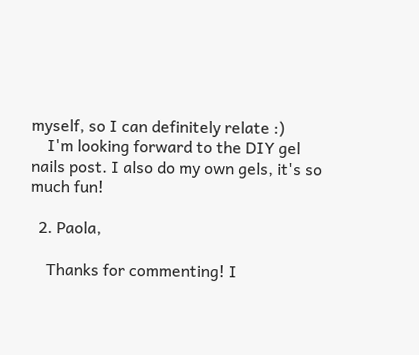myself, so I can definitely relate :)
    I'm looking forward to the DIY gel nails post. I also do my own gels, it's so much fun!

  2. Paola,

    Thanks for commenting! I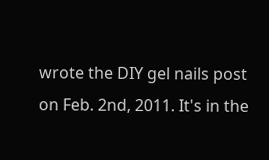wrote the DIY gel nails post on Feb. 2nd, 2011. It's in the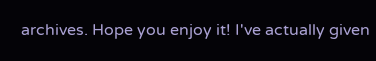archives. Hope you enjoy it! I've actually given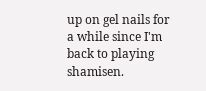up on gel nails for a while since I'm back to playing shamisen.